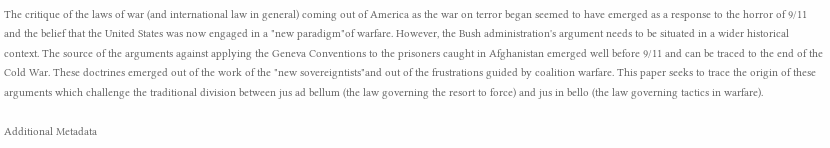The critique of the laws of war (and international law in general) coming out of America as the war on terror began seemed to have emerged as a response to the horror of 9/11 and the belief that the United States was now engaged in a "new paradigm"of warfare. However, the Bush administration's argument needs to be situated in a wider historical context. The source of the arguments against applying the Geneva Conventions to the prisoners caught in Afghanistan emerged well before 9/11 and can be traced to the end of the Cold War. These doctrines emerged out of the work of the "new sovereigntists"and out of the frustrations guided by coalition warfare. This paper seeks to trace the origin of these arguments which challenge the traditional division between jus ad bellum (the law governing the resort to force) and jus in bello (the law governing tactics in warfare).

Additional Metadata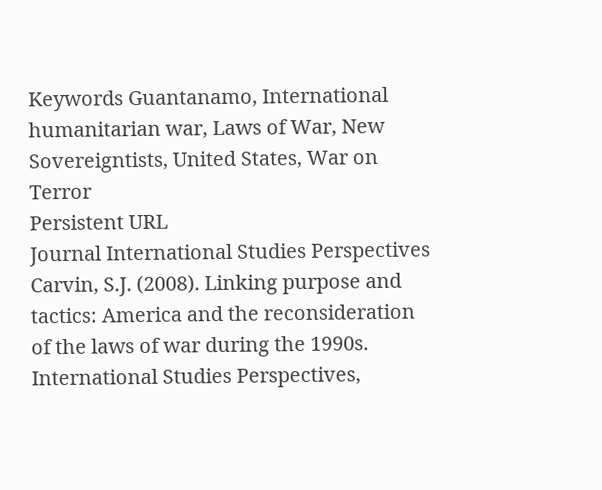Keywords Guantanamo, International humanitarian war, Laws of War, New Sovereigntists, United States, War on Terror
Persistent URL
Journal International Studies Perspectives
Carvin, S.J. (2008). Linking purpose and tactics: America and the reconsideration of the laws of war during the 1990s. International Studies Perspectives,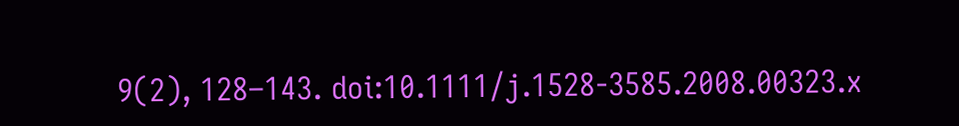9(2), 128–143. doi:10.1111/j.1528-3585.2008.00323.x